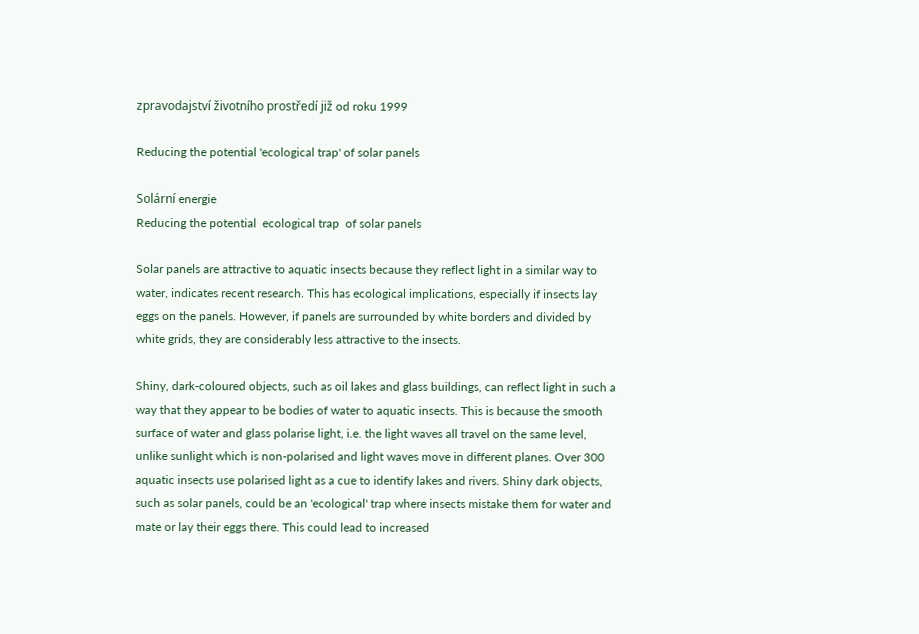zpravodajství životního prostředí již od roku 1999

Reducing the potential 'ecological trap' of solar panels

Solární energie
Reducing the potential  ecological trap  of solar panels

Solar panels are attractive to aquatic insects because they reflect light in a similar way to water, indicates recent research. This has ecological implications, especially if insects lay eggs on the panels. However, if panels are surrounded by white borders and divided by white grids, they are considerably less attractive to the insects.

Shiny, dark-coloured objects, such as oil lakes and glass buildings, can reflect light in such a way that they appear to be bodies of water to aquatic insects. This is because the smooth surface of water and glass polarise light, i.e. the light waves all travel on the same level, unlike sunlight which is non-polarised and light waves move in different planes. Over 300 aquatic insects use polarised light as a cue to identify lakes and rivers. Shiny dark objects, such as solar panels, could be an 'ecological' trap where insects mistake them for water and mate or lay their eggs there. This could lead to increased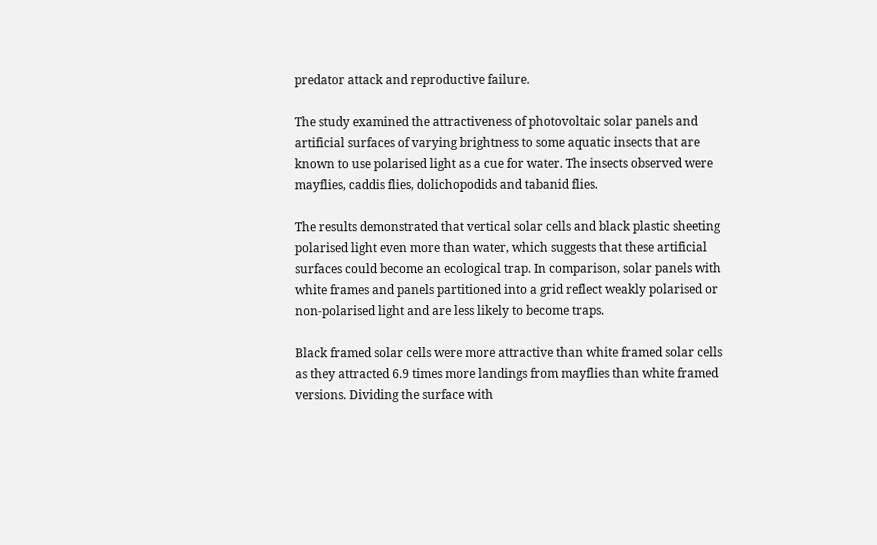predator attack and reproductive failure.

The study examined the attractiveness of photovoltaic solar panels and artificial surfaces of varying brightness to some aquatic insects that are known to use polarised light as a cue for water. The insects observed were mayflies, caddis flies, dolichopodids and tabanid flies.

The results demonstrated that vertical solar cells and black plastic sheeting polarised light even more than water, which suggests that these artificial surfaces could become an ecological trap. In comparison, solar panels with white frames and panels partitioned into a grid reflect weakly polarised or non-polarised light and are less likely to become traps.

Black framed solar cells were more attractive than white framed solar cells as they attracted 6.9 times more landings from mayflies than white framed versions. Dividing the surface with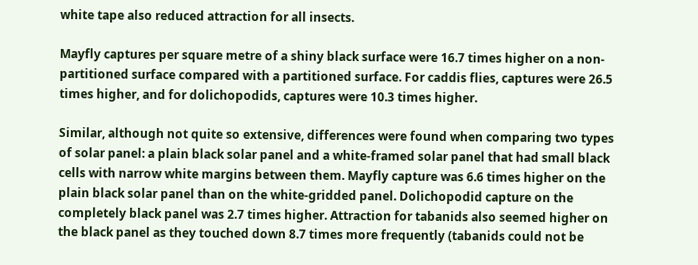white tape also reduced attraction for all insects.

Mayfly captures per square metre of a shiny black surface were 16.7 times higher on a non-partitioned surface compared with a partitioned surface. For caddis flies, captures were 26.5 times higher, and for dolichopodids, captures were 10.3 times higher.

Similar, although not quite so extensive, differences were found when comparing two types of solar panel: a plain black solar panel and a white-framed solar panel that had small black cells with narrow white margins between them. Mayfly capture was 6.6 times higher on the plain black solar panel than on the white-gridded panel. Dolichopodid capture on the completely black panel was 2.7 times higher. Attraction for tabanids also seemed higher on the black panel as they touched down 8.7 times more frequently (tabanids could not be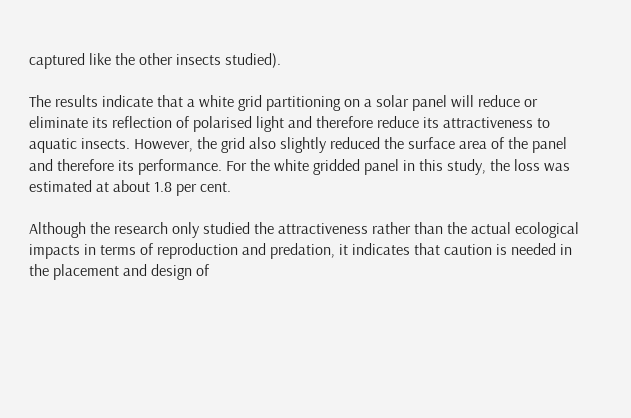captured like the other insects studied).

The results indicate that a white grid partitioning on a solar panel will reduce or eliminate its reflection of polarised light and therefore reduce its attractiveness to aquatic insects. However, the grid also slightly reduced the surface area of the panel and therefore its performance. For the white gridded panel in this study, the loss was estimated at about 1.8 per cent.

Although the research only studied the attractiveness rather than the actual ecological impacts in terms of reproduction and predation, it indicates that caution is needed in the placement and design of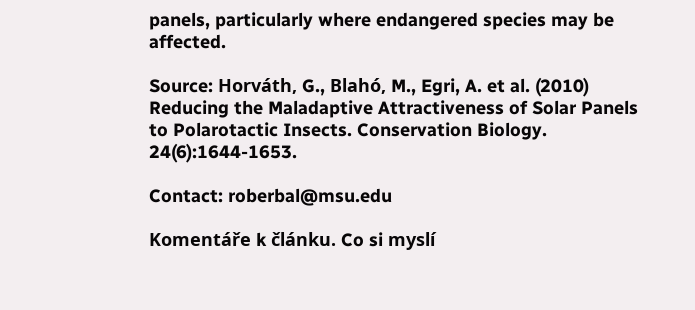panels, particularly where endangered species may be affected.

Source: Horváth, G., Blahó, M., Egri, A. et al. (2010) Reducing the Maladaptive Attractiveness of Solar Panels to Polarotactic Insects. Conservation Biology. 24(6):1644-1653.

Contact: roberbal@msu.edu

Komentáře k článku. Co si myslí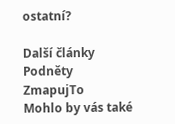ostatní?

Další články
Podněty ZmapujTo
Mohlo by vás také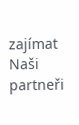zajímat
Naši partneři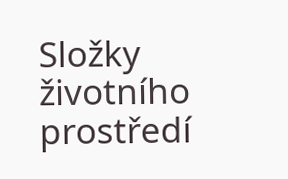Složky životního prostředí